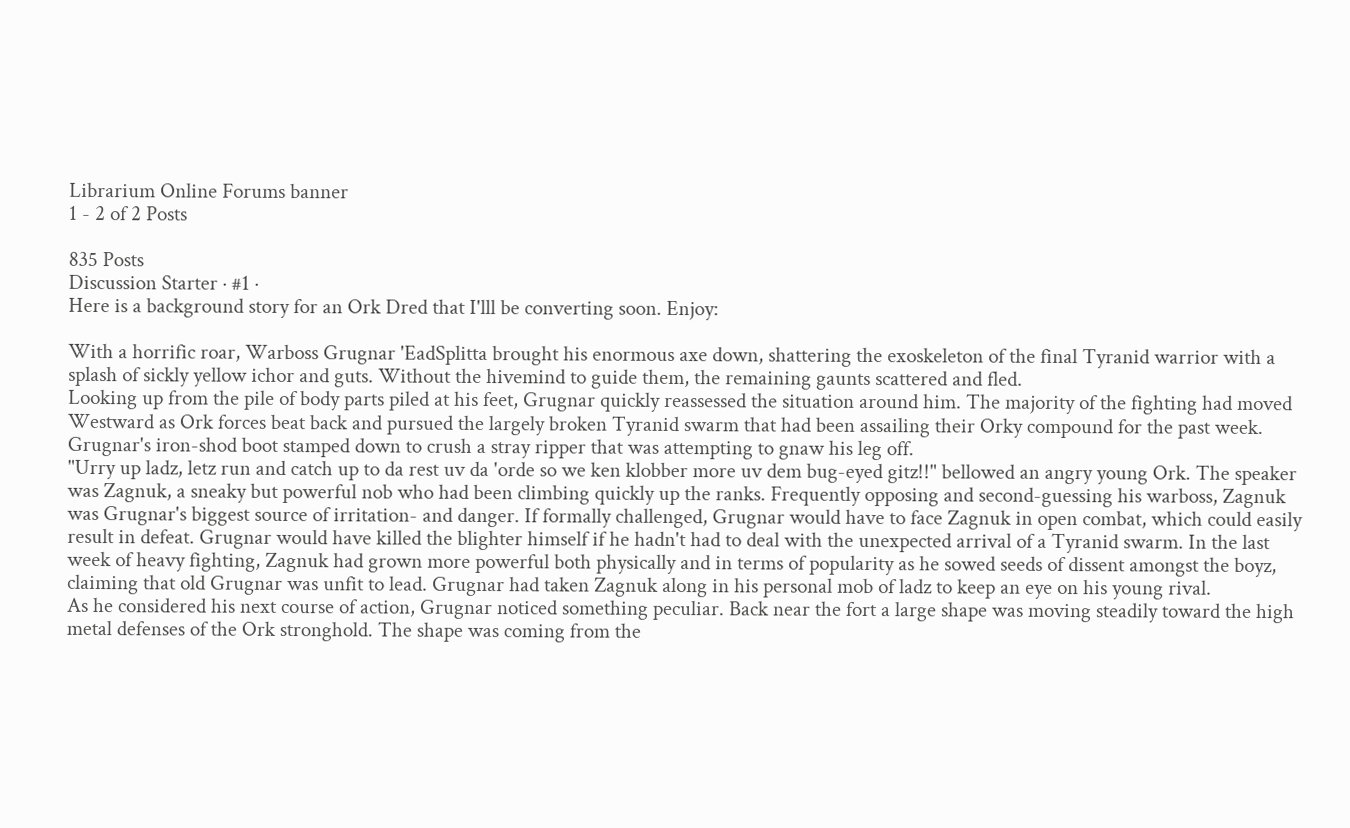Librarium Online Forums banner
1 - 2 of 2 Posts

835 Posts
Discussion Starter · #1 ·
Here is a background story for an Ork Dred that I'lll be converting soon. Enjoy:

With a horrific roar, Warboss Grugnar 'EadSplitta brought his enormous axe down, shattering the exoskeleton of the final Tyranid warrior with a splash of sickly yellow ichor and guts. Without the hivemind to guide them, the remaining gaunts scattered and fled.
Looking up from the pile of body parts piled at his feet, Grugnar quickly reassessed the situation around him. The majority of the fighting had moved Westward as Ork forces beat back and pursued the largely broken Tyranid swarm that had been assailing their Orky compound for the past week. Grugnar's iron-shod boot stamped down to crush a stray ripper that was attempting to gnaw his leg off.
"Urry up ladz, letz run and catch up to da rest uv da 'orde so we ken klobber more uv dem bug-eyed gitz!!" bellowed an angry young Ork. The speaker was Zagnuk, a sneaky but powerful nob who had been climbing quickly up the ranks. Frequently opposing and second-guessing his warboss, Zagnuk was Grugnar's biggest source of irritation- and danger. If formally challenged, Grugnar would have to face Zagnuk in open combat, which could easily result in defeat. Grugnar would have killed the blighter himself if he hadn't had to deal with the unexpected arrival of a Tyranid swarm. In the last week of heavy fighting, Zagnuk had grown more powerful both physically and in terms of popularity as he sowed seeds of dissent amongst the boyz, claiming that old Grugnar was unfit to lead. Grugnar had taken Zagnuk along in his personal mob of ladz to keep an eye on his young rival.
As he considered his next course of action, Grugnar noticed something peculiar. Back near the fort a large shape was moving steadily toward the high metal defenses of the Ork stronghold. The shape was coming from the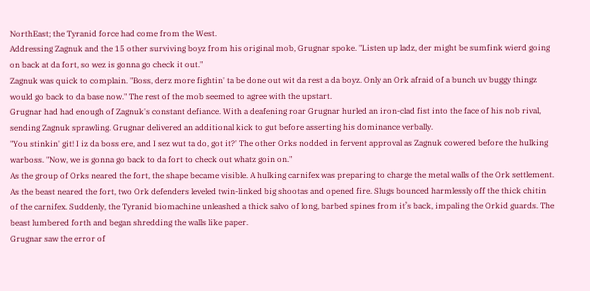NorthEast; the Tyranid force had come from the West.
Addressing Zagnuk and the 15 other surviving boyz from his original mob, Grugnar spoke. "Listen up ladz, der might be sumfink wierd going on back at da fort, so wez is gonna go check it out."
Zagnuk was quick to complain. "Boss, derz more fightin' ta be done out wit da rest a da boyz. Only an Ork afraid of a bunch uv buggy thingz would go back to da base now." The rest of the mob seemed to agree with the upstart.
Grugnar had had enough of Zagnuk's constant defiance. With a deafening roar Grugnar hurled an iron-clad fist into the face of his nob rival, sending Zagnuk sprawling. Grugnar delivered an additional kick to gut before asserting his dominance verbally.
"You stinkin' git! I iz da boss ere, and I sez wut ta do, got it?' The other Orks nodded in fervent approval as Zagnuk cowered before the hulking warboss. "Now, we is gonna go back to da fort to check out whatz goin on."
As the group of Orks neared the fort, the shape became visible. A hulking carnifex was preparing to charge the metal walls of the Ork settlement. As the beast neared the fort, two Ork defenders leveled twin-linked big shootas and opened fire. Slugs bounced harmlessly off the thick chitin of the carnifex. Suddenly, the Tyranid biomachine unleashed a thick salvo of long, barbed spines from it’s back, impaling the Orkid guards. The beast lumbered forth and began shredding the walls like paper.
Grugnar saw the error of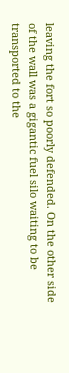leaving the fort so poorly defended. On the other side of the wall was a gigantic fuel silo waiting to be transported to the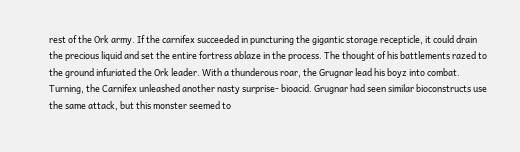rest of the Ork army. If the carnifex succeeded in puncturing the gigantic storage recepticle, it could drain the precious liquid and set the entire fortress ablaze in the process. The thought of his battlements razed to the ground infuriated the Ork leader. With a thunderous roar, the Grugnar lead his boyz into combat.
Turning, the Carnifex unleashed another nasty surprise- bioacid. Grugnar had seen similar bioconstructs use the same attack, but this monster seemed to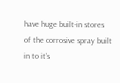have huge built-in stores of the corrosive spray built in to it’s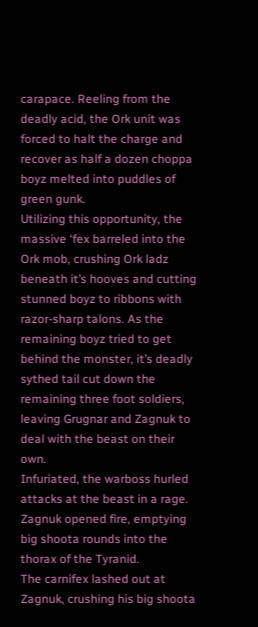carapace. Reeling from the deadly acid, the Ork unit was forced to halt the charge and recover as half a dozen choppa boyz melted into puddles of green gunk.
Utilizing this opportunity, the massive ‘fex barreled into the Ork mob, crushing Ork ladz beneath it’s hooves and cutting stunned boyz to ribbons with razor-sharp talons. As the remaining boyz tried to get behind the monster, it’s deadly sythed tail cut down the remaining three foot soldiers, leaving Grugnar and Zagnuk to deal with the beast on their own.
Infuriated, the warboss hurled attacks at the beast in a rage. Zagnuk opened fire, emptying big shoota rounds into the thorax of the Tyranid.
The carnifex lashed out at Zagnuk, crushing his big shoota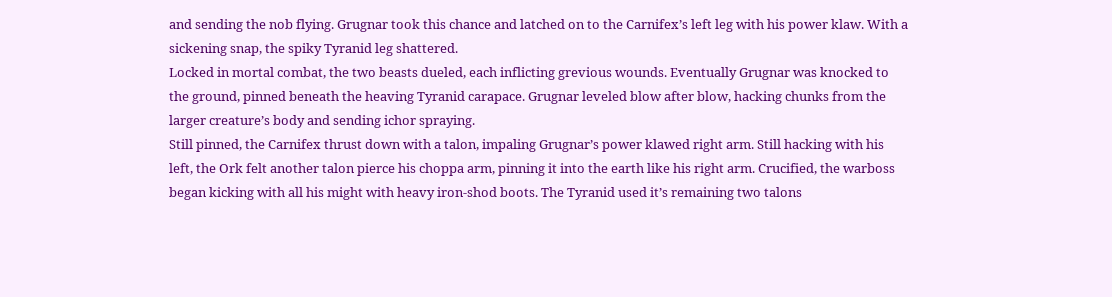and sending the nob flying. Grugnar took this chance and latched on to the Carnifex’s left leg with his power klaw. With a sickening snap, the spiky Tyranid leg shattered.
Locked in mortal combat, the two beasts dueled, each inflicting grevious wounds. Eventually Grugnar was knocked to the ground, pinned beneath the heaving Tyranid carapace. Grugnar leveled blow after blow, hacking chunks from the larger creature’s body and sending ichor spraying.
Still pinned, the Carnifex thrust down with a talon, impaling Grugnar’s power klawed right arm. Still hacking with his left, the Ork felt another talon pierce his choppa arm, pinning it into the earth like his right arm. Crucified, the warboss began kicking with all his might with heavy iron-shod boots. The Tyranid used it’s remaining two talons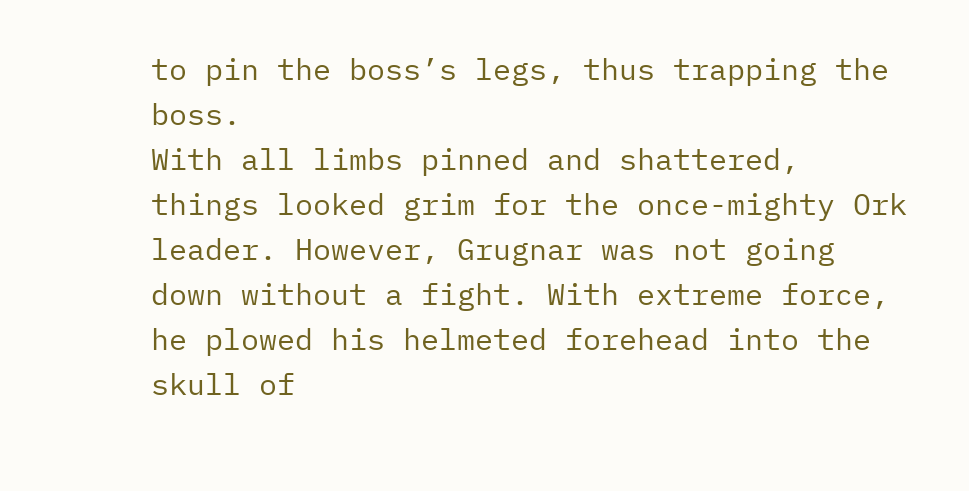to pin the boss’s legs, thus trapping the boss.
With all limbs pinned and shattered, things looked grim for the once-mighty Ork leader. However, Grugnar was not going down without a fight. With extreme force, he plowed his helmeted forehead into the skull of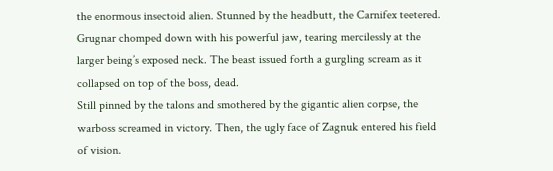the enormous insectoid alien. Stunned by the headbutt, the Carnifex teetered. Grugnar chomped down with his powerful jaw, tearing mercilessly at the larger being’s exposed neck. The beast issued forth a gurgling scream as it collapsed on top of the boss, dead.
Still pinned by the talons and smothered by the gigantic alien corpse, the warboss screamed in victory. Then, the ugly face of Zagnuk entered his field of vision.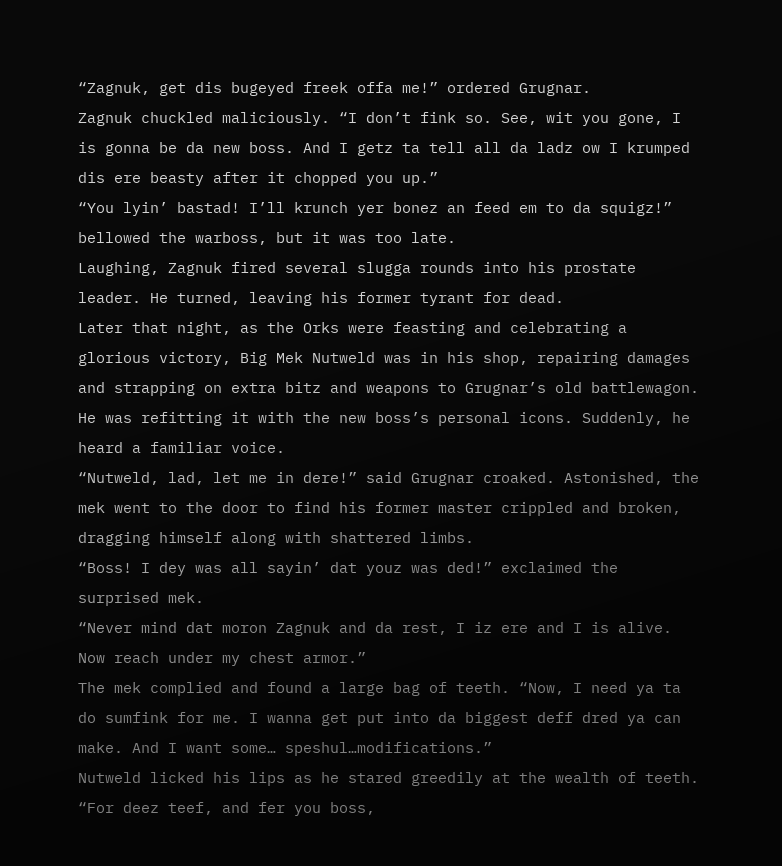“Zagnuk, get dis bugeyed freek offa me!” ordered Grugnar.
Zagnuk chuckled maliciously. “I don’t fink so. See, wit you gone, I is gonna be da new boss. And I getz ta tell all da ladz ow I krumped dis ere beasty after it chopped you up.”
“You lyin’ bastad! I’ll krunch yer bonez an feed em to da squigz!” bellowed the warboss, but it was too late.
Laughing, Zagnuk fired several slugga rounds into his prostate leader. He turned, leaving his former tyrant for dead.
Later that night, as the Orks were feasting and celebrating a glorious victory, Big Mek Nutweld was in his shop, repairing damages and strapping on extra bitz and weapons to Grugnar’s old battlewagon. He was refitting it with the new boss’s personal icons. Suddenly, he heard a familiar voice.
“Nutweld, lad, let me in dere!” said Grugnar croaked. Astonished, the mek went to the door to find his former master crippled and broken, dragging himself along with shattered limbs.
“Boss! I dey was all sayin’ dat youz was ded!” exclaimed the surprised mek.
“Never mind dat moron Zagnuk and da rest, I iz ere and I is alive. Now reach under my chest armor.”
The mek complied and found a large bag of teeth. “Now, I need ya ta do sumfink for me. I wanna get put into da biggest deff dred ya can make. And I want some… speshul…modifications.”
Nutweld licked his lips as he stared greedily at the wealth of teeth. “For deez teef, and fer you boss,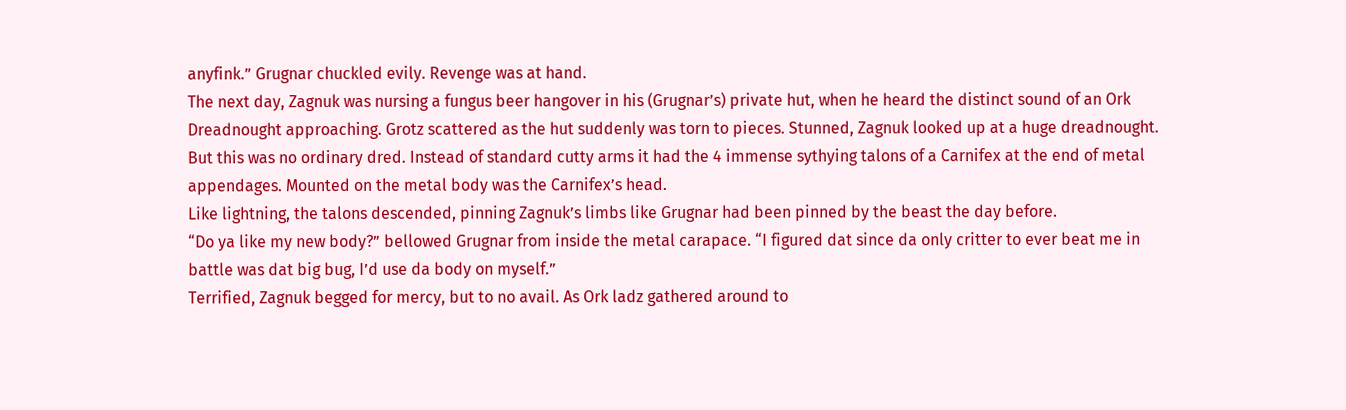anyfink.” Grugnar chuckled evily. Revenge was at hand.
The next day, Zagnuk was nursing a fungus beer hangover in his (Grugnar’s) private hut, when he heard the distinct sound of an Ork Dreadnought approaching. Grotz scattered as the hut suddenly was torn to pieces. Stunned, Zagnuk looked up at a huge dreadnought. But this was no ordinary dred. Instead of standard cutty arms it had the 4 immense sythying talons of a Carnifex at the end of metal appendages. Mounted on the metal body was the Carnifex’s head.
Like lightning, the talons descended, pinning Zagnuk’s limbs like Grugnar had been pinned by the beast the day before.
“Do ya like my new body?” bellowed Grugnar from inside the metal carapace. “I figured dat since da only critter to ever beat me in battle was dat big bug, I’d use da body on myself.”
Terrified, Zagnuk begged for mercy, but to no avail. As Ork ladz gathered around to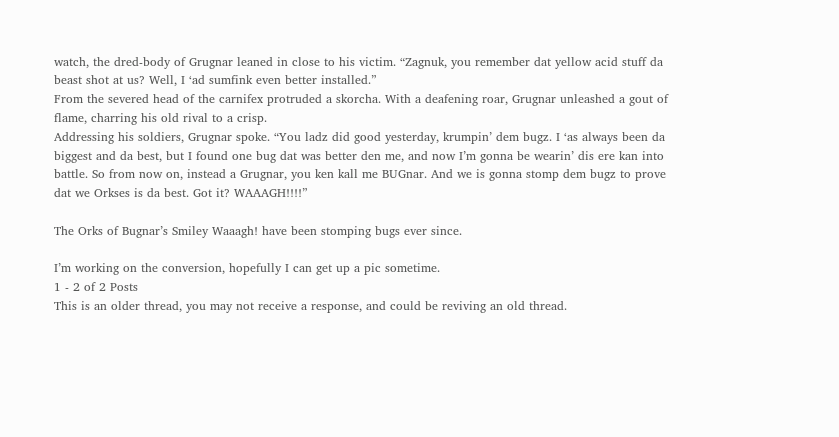watch, the dred-body of Grugnar leaned in close to his victim. “Zagnuk, you remember dat yellow acid stuff da beast shot at us? Well, I ‘ad sumfink even better installed.”
From the severed head of the carnifex protruded a skorcha. With a deafening roar, Grugnar unleashed a gout of flame, charring his old rival to a crisp.
Addressing his soldiers, Grugnar spoke. “You ladz did good yesterday, krumpin’ dem bugz. I ‘as always been da biggest and da best, but I found one bug dat was better den me, and now I’m gonna be wearin’ dis ere kan into battle. So from now on, instead a Grugnar, you ken kall me BUGnar. And we is gonna stomp dem bugz to prove dat we Orkses is da best. Got it? WAAAGH!!!!”

The Orks of Bugnar’s Smiley Waaagh! have been stomping bugs ever since.

I’m working on the conversion, hopefully I can get up a pic sometime.
1 - 2 of 2 Posts
This is an older thread, you may not receive a response, and could be reviving an old thread.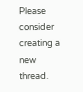Please consider creating a new thread.